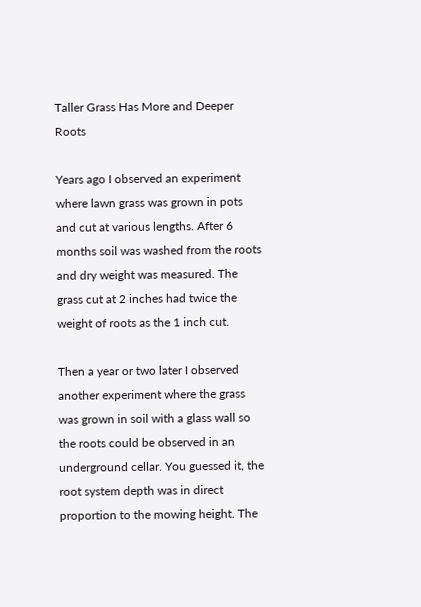Taller Grass Has More and Deeper Roots

Years ago I observed an experiment where lawn grass was grown in pots and cut at various lengths. After 6 months soil was washed from the roots and dry weight was measured. The grass cut at 2 inches had twice the weight of roots as the 1 inch cut.

Then a year or two later I observed another experiment where the grass was grown in soil with a glass wall so the roots could be observed in an underground cellar. You guessed it, the root system depth was in direct proportion to the mowing height. The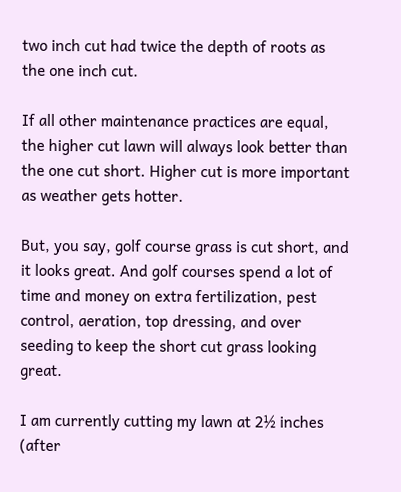two inch cut had twice the depth of roots as the one inch cut.

If all other maintenance practices are equal, the higher cut lawn will always look better than the one cut short. Higher cut is more important as weather gets hotter.

But, you say, golf course grass is cut short, and it looks great. And golf courses spend a lot of time and money on extra fertilization, pest control, aeration, top dressing, and over seeding to keep the short cut grass looking great.

I am currently cutting my lawn at 2½ inches (after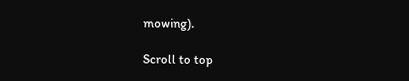mowing).

Scroll to top